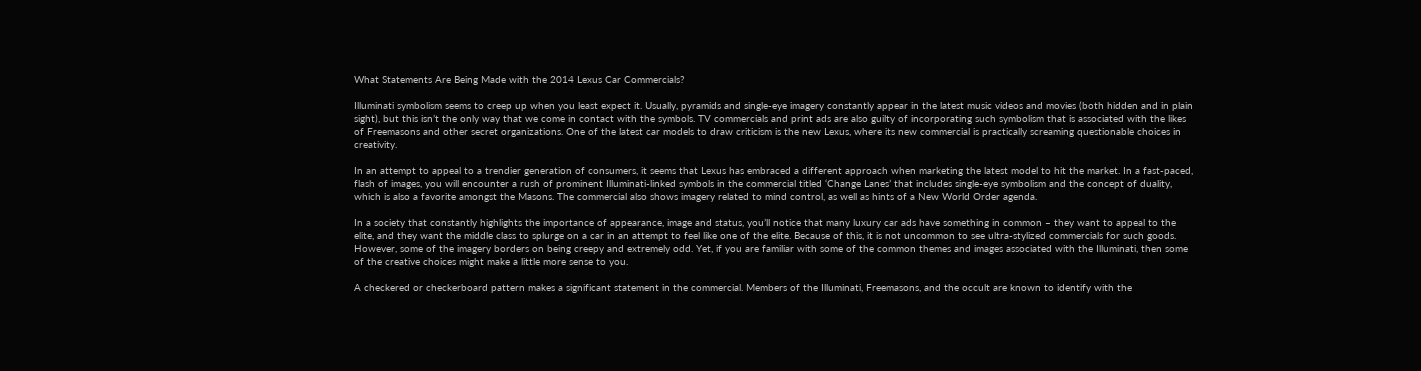What Statements Are Being Made with the 2014 Lexus Car Commercials?

Illuminati symbolism seems to creep up when you least expect it. Usually, pyramids and single-eye imagery constantly appear in the latest music videos and movies (both hidden and in plain sight), but this isn’t the only way that we come in contact with the symbols. TV commercials and print ads are also guilty of incorporating such symbolism that is associated with the likes of Freemasons and other secret organizations. One of the latest car models to draw criticism is the new Lexus, where its new commercial is practically screaming questionable choices in creativity.

In an attempt to appeal to a trendier generation of consumers, it seems that Lexus has embraced a different approach when marketing the latest model to hit the market. In a fast-paced, flash of images, you will encounter a rush of prominent Illuminati-linked symbols in the commercial titled ‘Change Lanes’ that includes single-eye symbolism and the concept of duality, which is also a favorite amongst the Masons. The commercial also shows imagery related to mind control, as well as hints of a New World Order agenda.

In a society that constantly highlights the importance of appearance, image and status, you’ll notice that many luxury car ads have something in common – they want to appeal to the elite, and they want the middle class to splurge on a car in an attempt to feel like one of the elite. Because of this, it is not uncommon to see ultra-stylized commercials for such goods. However, some of the imagery borders on being creepy and extremely odd. Yet, if you are familiar with some of the common themes and images associated with the Illuminati, then some of the creative choices might make a little more sense to you.

A checkered or checkerboard pattern makes a significant statement in the commercial. Members of the Illuminati, Freemasons, and the occult are known to identify with the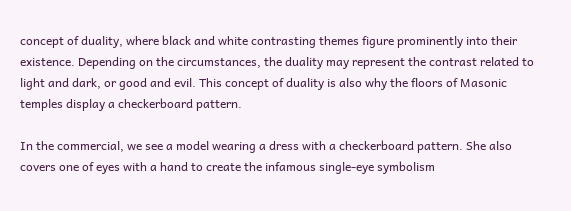concept of duality, where black and white contrasting themes figure prominently into their existence. Depending on the circumstances, the duality may represent the contrast related to light and dark, or good and evil. This concept of duality is also why the floors of Masonic temples display a checkerboard pattern.

In the commercial, we see a model wearing a dress with a checkerboard pattern. She also covers one of eyes with a hand to create the infamous single-eye symbolism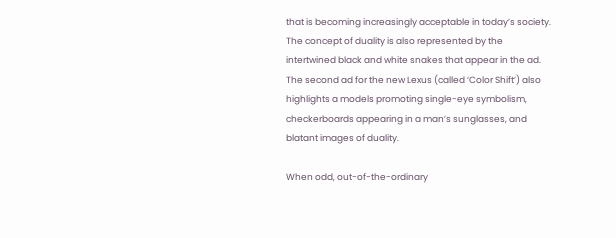that is becoming increasingly acceptable in today’s society. The concept of duality is also represented by the intertwined black and white snakes that appear in the ad. The second ad for the new Lexus (called ‘Color Shift’) also highlights a models promoting single-eye symbolism, checkerboards appearing in a man’s sunglasses, and blatant images of duality.

When odd, out-of-the-ordinary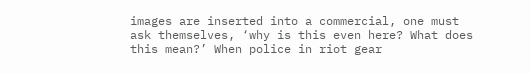images are inserted into a commercial, one must ask themselves, ‘why is this even here? What does this mean?’ When police in riot gear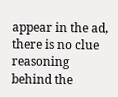appear in the ad, there is no clue reasoning behind the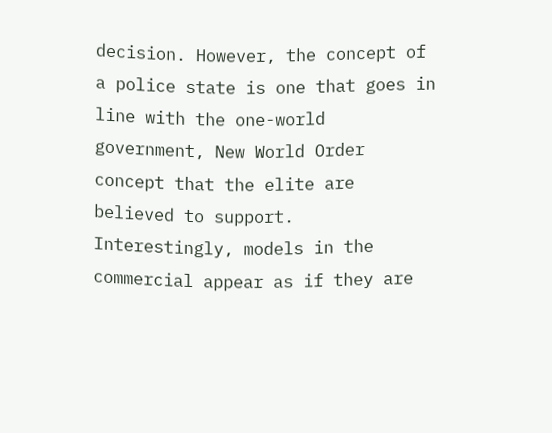decision. However, the concept of a police state is one that goes in line with the one-world government, New World Order concept that the elite are believed to support. Interestingly, models in the commercial appear as if they are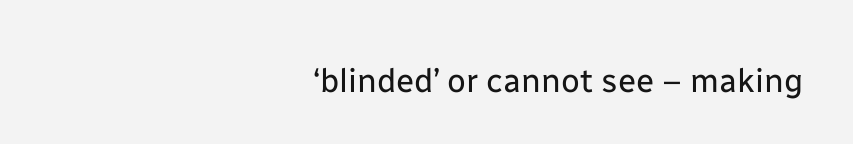‘blinded’ or cannot see – making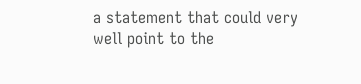a statement that could very well point to the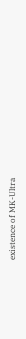existence of MK-Ultra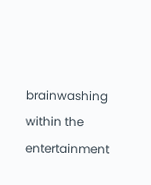brainwashing within the entertainment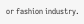or fashion industry.